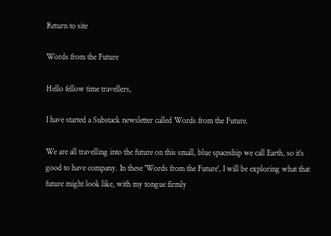Return to site

Words from the Future

Hello fellow time travellers,

I have started a Substack newsletter called Words from the Future.

We are all travelling into the future on this small, blue spaceship we call Earth, so it’s good to have company. In these 'Words from the Future', I will be exploring what that future might look like, with my tongue firmly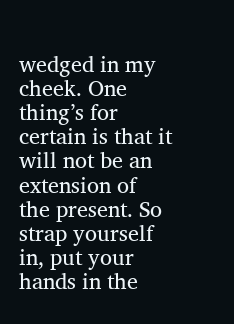wedged in my cheek. One thing’s for certain is that it will not be an extension of the present. So strap yourself in, put your hands in the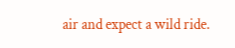air and expect a wild ride.